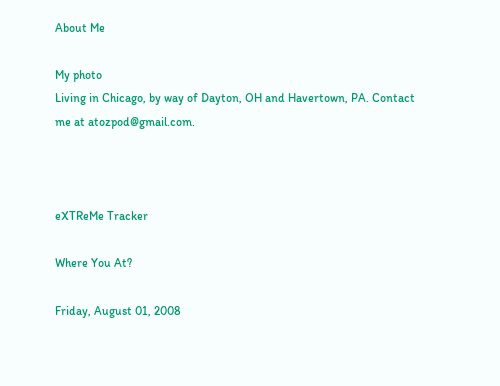About Me

My photo
Living in Chicago, by way of Dayton, OH and Havertown, PA. Contact me at atozpod@gmail.com.



eXTReMe Tracker

Where You At?

Friday, August 01, 2008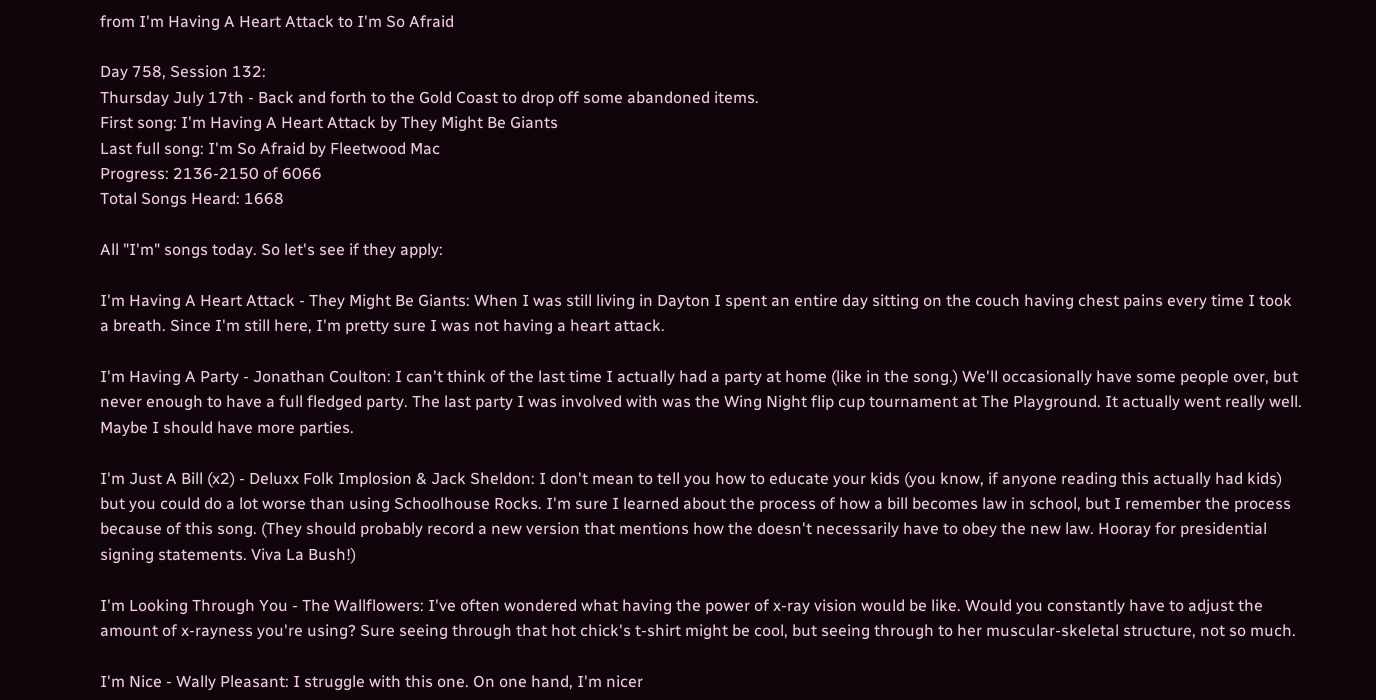from I'm Having A Heart Attack to I'm So Afraid

Day 758, Session 132:
Thursday July 17th - Back and forth to the Gold Coast to drop off some abandoned items.
First song: I'm Having A Heart Attack by They Might Be Giants
Last full song: I'm So Afraid by Fleetwood Mac
Progress: 2136-2150 of 6066
Total Songs Heard: 1668

All "I'm" songs today. So let's see if they apply:

I'm Having A Heart Attack - They Might Be Giants: When I was still living in Dayton I spent an entire day sitting on the couch having chest pains every time I took a breath. Since I'm still here, I'm pretty sure I was not having a heart attack.

I'm Having A Party - Jonathan Coulton: I can't think of the last time I actually had a party at home (like in the song.) We'll occasionally have some people over, but never enough to have a full fledged party. The last party I was involved with was the Wing Night flip cup tournament at The Playground. It actually went really well. Maybe I should have more parties.

I'm Just A Bill (x2) - Deluxx Folk Implosion & Jack Sheldon: I don't mean to tell you how to educate your kids (you know, if anyone reading this actually had kids) but you could do a lot worse than using Schoolhouse Rocks. I'm sure I learned about the process of how a bill becomes law in school, but I remember the process because of this song. (They should probably record a new version that mentions how the doesn't necessarily have to obey the new law. Hooray for presidential signing statements. Viva La Bush!)

I'm Looking Through You - The Wallflowers: I've often wondered what having the power of x-ray vision would be like. Would you constantly have to adjust the amount of x-rayness you're using? Sure seeing through that hot chick's t-shirt might be cool, but seeing through to her muscular-skeletal structure, not so much.

I'm Nice - Wally Pleasant: I struggle with this one. On one hand, I'm nicer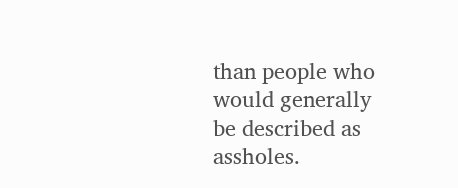than people who would generally be described as assholes.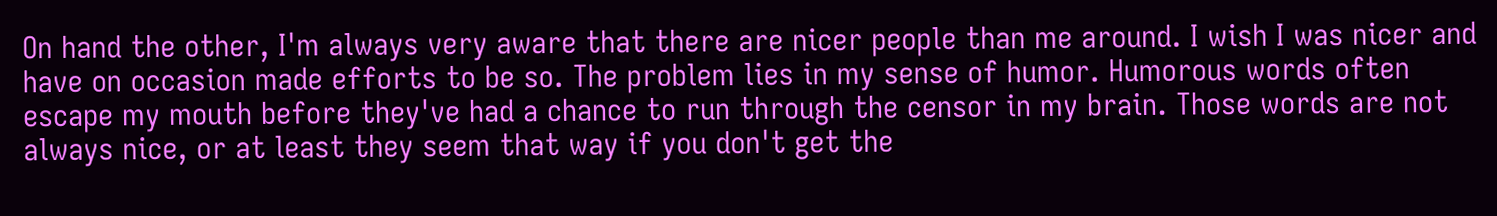On hand the other, I'm always very aware that there are nicer people than me around. I wish I was nicer and have on occasion made efforts to be so. The problem lies in my sense of humor. Humorous words often escape my mouth before they've had a chance to run through the censor in my brain. Those words are not always nice, or at least they seem that way if you don't get the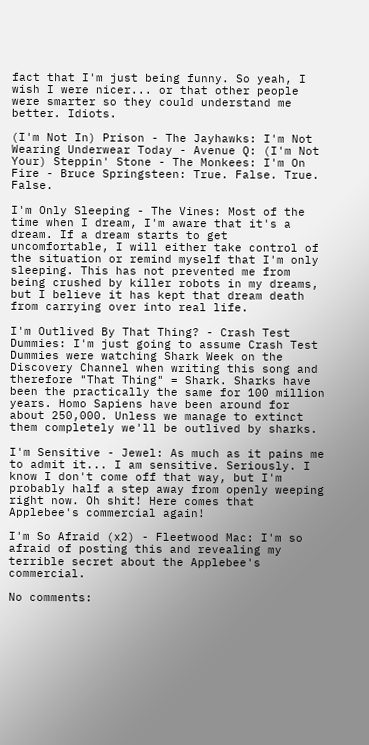fact that I'm just being funny. So yeah, I wish I were nicer... or that other people were smarter so they could understand me better. Idiots.

(I'm Not In) Prison - The Jayhawks: I'm Not Wearing Underwear Today - Avenue Q: (I'm Not Your) Steppin' Stone - The Monkees: I'm On Fire - Bruce Springsteen: True. False. True. False.

I'm Only Sleeping - The Vines: Most of the time when I dream, I'm aware that it's a dream. If a dream starts to get uncomfortable, I will either take control of the situation or remind myself that I'm only sleeping. This has not prevented me from being crushed by killer robots in my dreams, but I believe it has kept that dream death from carrying over into real life.

I'm Outlived By That Thing? - Crash Test Dummies: I'm just going to assume Crash Test Dummies were watching Shark Week on the Discovery Channel when writing this song and therefore "That Thing" = Shark. Sharks have been the practically the same for 100 million years. Homo Sapiens have been around for about 250,000. Unless we manage to extinct them completely we'll be outlived by sharks.

I'm Sensitive - Jewel: As much as it pains me to admit it... I am sensitive. Seriously. I know I don't come off that way, but I'm probably half a step away from openly weeping right now. Oh shit! Here comes that Applebee's commercial again!

I'm So Afraid (x2) - Fleetwood Mac: I'm so afraid of posting this and revealing my terrible secret about the Applebee's commercial.

No comments: